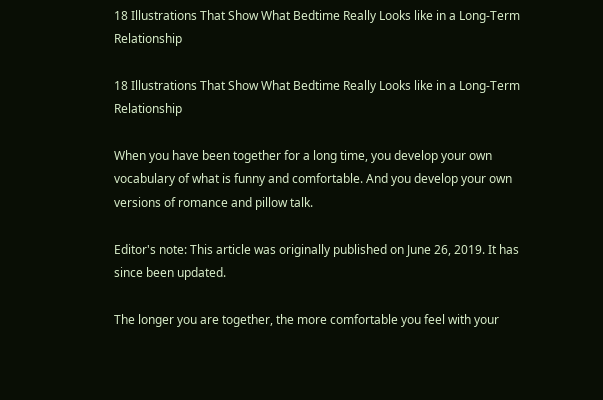18 Illustrations That Show What Bedtime Really Looks like in a Long-Term Relationship

18 Illustrations That Show What Bedtime Really Looks like in a Long-Term Relationship

When you have been together for a long time, you develop your own vocabulary of what is funny and comfortable. And you develop your own versions of romance and pillow talk.

Editor's note: This article was originally published on June 26, 2019. It has since been updated.

The longer you are together, the more comfortable you feel with your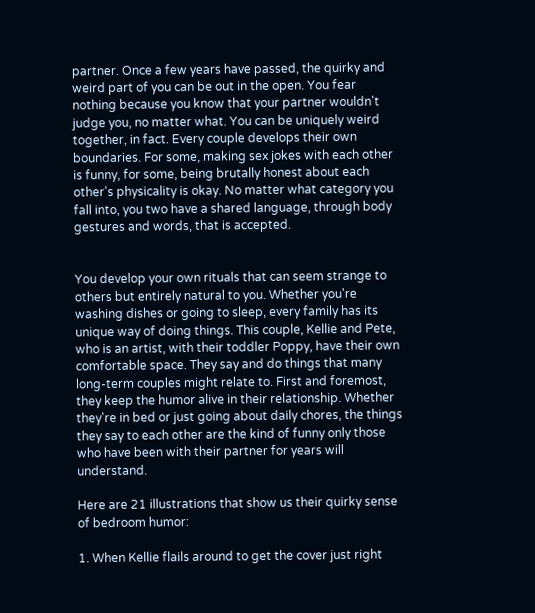partner. Once a few years have passed, the quirky and weird part of you can be out in the open. You fear nothing because you know that your partner wouldn't judge you, no matter what. You can be uniquely weird together, in fact. Every couple develops their own boundaries. For some, making sex jokes with each other is funny, for some, being brutally honest about each other's physicality is okay. No matter what category you fall into, you two have a shared language, through body gestures and words, that is accepted.


You develop your own rituals that can seem strange to others but entirely natural to you. Whether you're washing dishes or going to sleep, every family has its unique way of doing things. This couple, Kellie and Pete, who is an artist, with their toddler Poppy, have their own comfortable space. They say and do things that many long-term couples might relate to. First and foremost, they keep the humor alive in their relationship. Whether they're in bed or just going about daily chores, the things they say to each other are the kind of funny only those who have been with their partner for years will understand.

Here are 21 illustrations that show us their quirky sense of bedroom humor:

1. When Kellie flails around to get the cover just right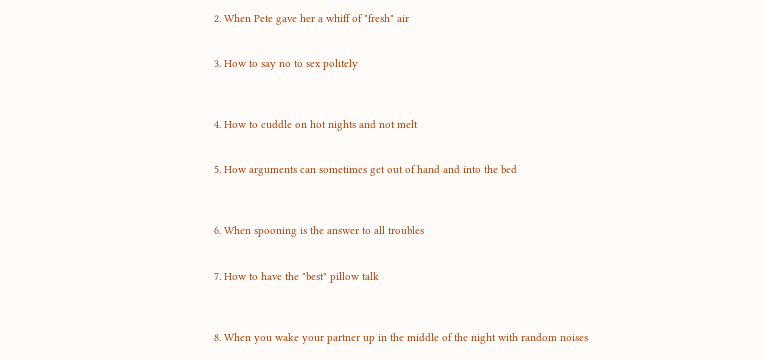2. When Pete gave her a whiff of "fresh" air


3. How to say no to sex politely



4. How to cuddle on hot nights and not melt


5. How arguments can sometimes get out of hand and into the bed



6. When spooning is the answer to all troubles


7. How to have the "best" pillow talk



8. When you wake your partner up in the middle of the night with random noises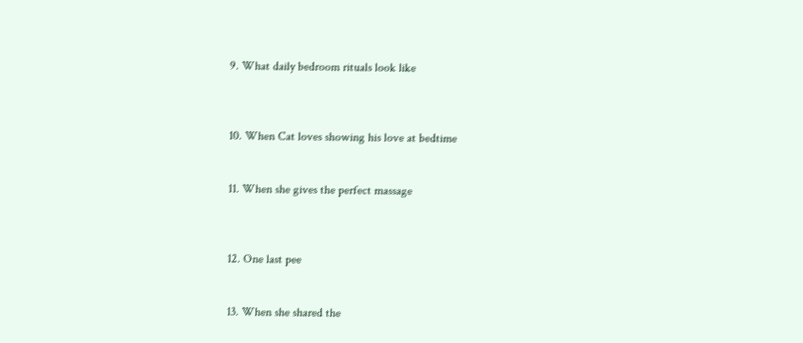9. What daily bedroom rituals look like



10. When Cat loves showing his love at bedtime


11. When she gives the perfect massage



12. One last pee


13. When she shared the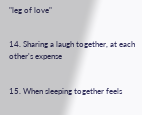"leg of love"


14. Sharing a laugh together, at each other's expense


15. When sleeping together feels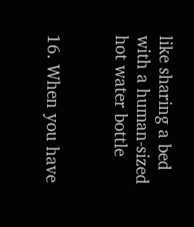like sharing a bed with a human-sized hot water bottle


16. When you have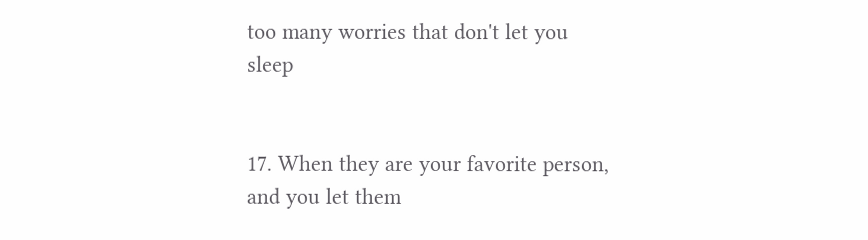too many worries that don't let you sleep


17. When they are your favorite person, and you let them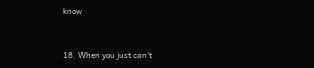know


18. When you just can't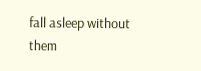fall asleep without them